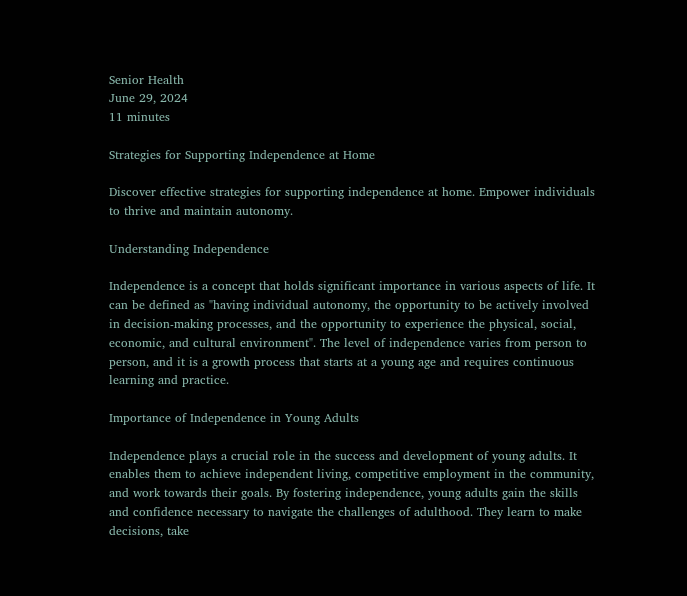Senior Health
June 29, 2024
11 minutes

Strategies for Supporting Independence at Home

Discover effective strategies for supporting independence at home. Empower individuals to thrive and maintain autonomy.

Understanding Independence

Independence is a concept that holds significant importance in various aspects of life. It can be defined as "having individual autonomy, the opportunity to be actively involved in decision-making processes, and the opportunity to experience the physical, social, economic, and cultural environment". The level of independence varies from person to person, and it is a growth process that starts at a young age and requires continuous learning and practice.

Importance of Independence in Young Adults

Independence plays a crucial role in the success and development of young adults. It enables them to achieve independent living, competitive employment in the community, and work towards their goals. By fostering independence, young adults gain the skills and confidence necessary to navigate the challenges of adulthood. They learn to make decisions, take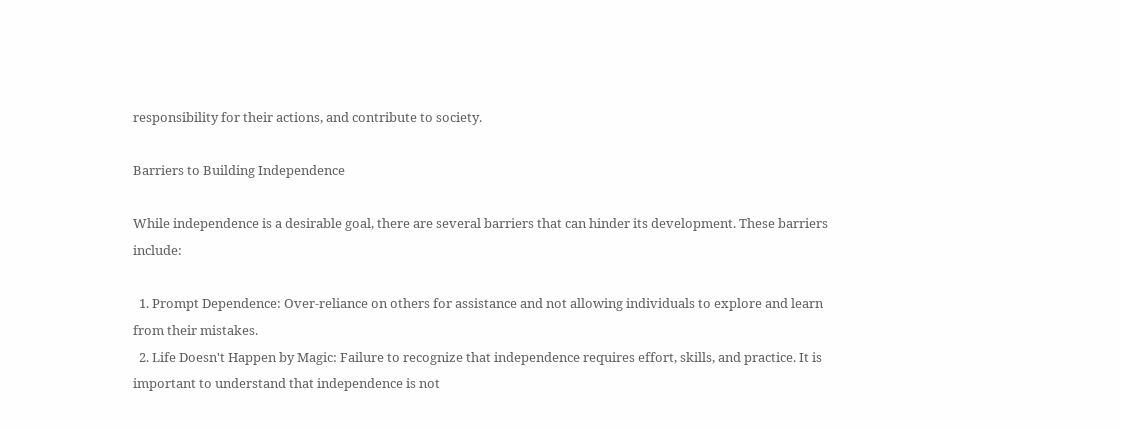responsibility for their actions, and contribute to society.

Barriers to Building Independence

While independence is a desirable goal, there are several barriers that can hinder its development. These barriers include:

  1. Prompt Dependence: Over-reliance on others for assistance and not allowing individuals to explore and learn from their mistakes.
  2. Life Doesn't Happen by Magic: Failure to recognize that independence requires effort, skills, and practice. It is important to understand that independence is not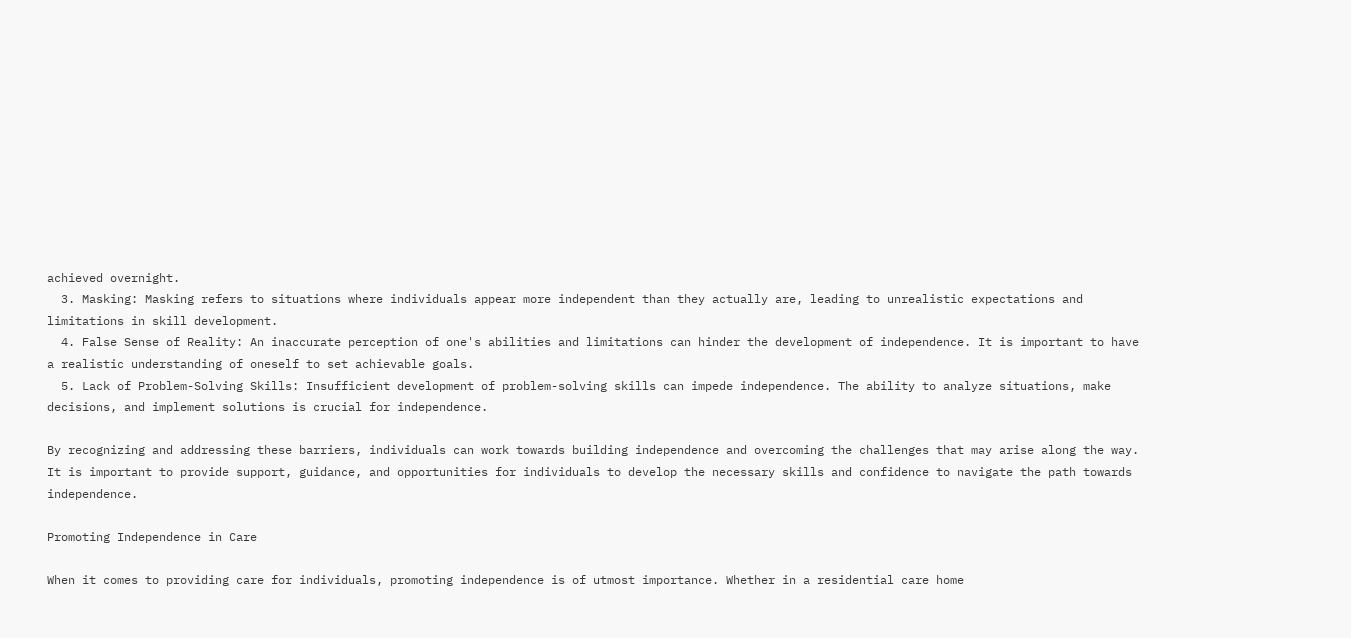achieved overnight.
  3. Masking: Masking refers to situations where individuals appear more independent than they actually are, leading to unrealistic expectations and limitations in skill development.
  4. False Sense of Reality: An inaccurate perception of one's abilities and limitations can hinder the development of independence. It is important to have a realistic understanding of oneself to set achievable goals.
  5. Lack of Problem-Solving Skills: Insufficient development of problem-solving skills can impede independence. The ability to analyze situations, make decisions, and implement solutions is crucial for independence.

By recognizing and addressing these barriers, individuals can work towards building independence and overcoming the challenges that may arise along the way. It is important to provide support, guidance, and opportunities for individuals to develop the necessary skills and confidence to navigate the path towards independence.

Promoting Independence in Care

When it comes to providing care for individuals, promoting independence is of utmost importance. Whether in a residential care home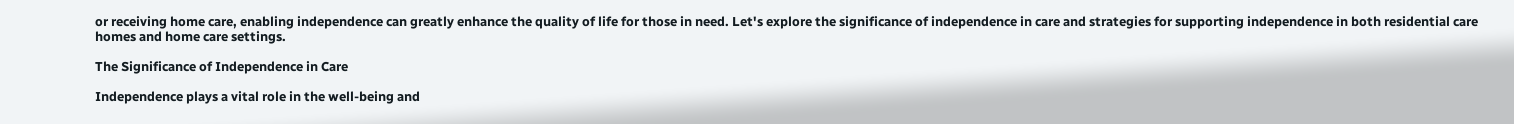or receiving home care, enabling independence can greatly enhance the quality of life for those in need. Let's explore the significance of independence in care and strategies for supporting independence in both residential care homes and home care settings.

The Significance of Independence in Care

Independence plays a vital role in the well-being and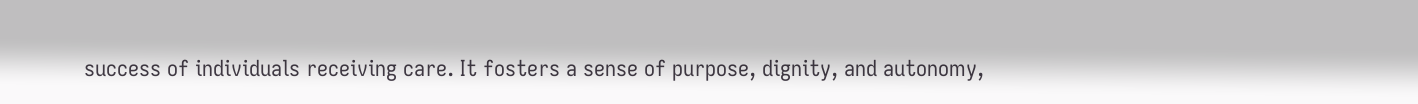success of individuals receiving care. It fosters a sense of purpose, dignity, and autonomy,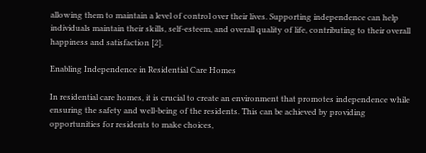allowing them to maintain a level of control over their lives. Supporting independence can help individuals maintain their skills, self-esteem, and overall quality of life, contributing to their overall happiness and satisfaction [2].

Enabling Independence in Residential Care Homes

In residential care homes, it is crucial to create an environment that promotes independence while ensuring the safety and well-being of the residents. This can be achieved by providing opportunities for residents to make choices,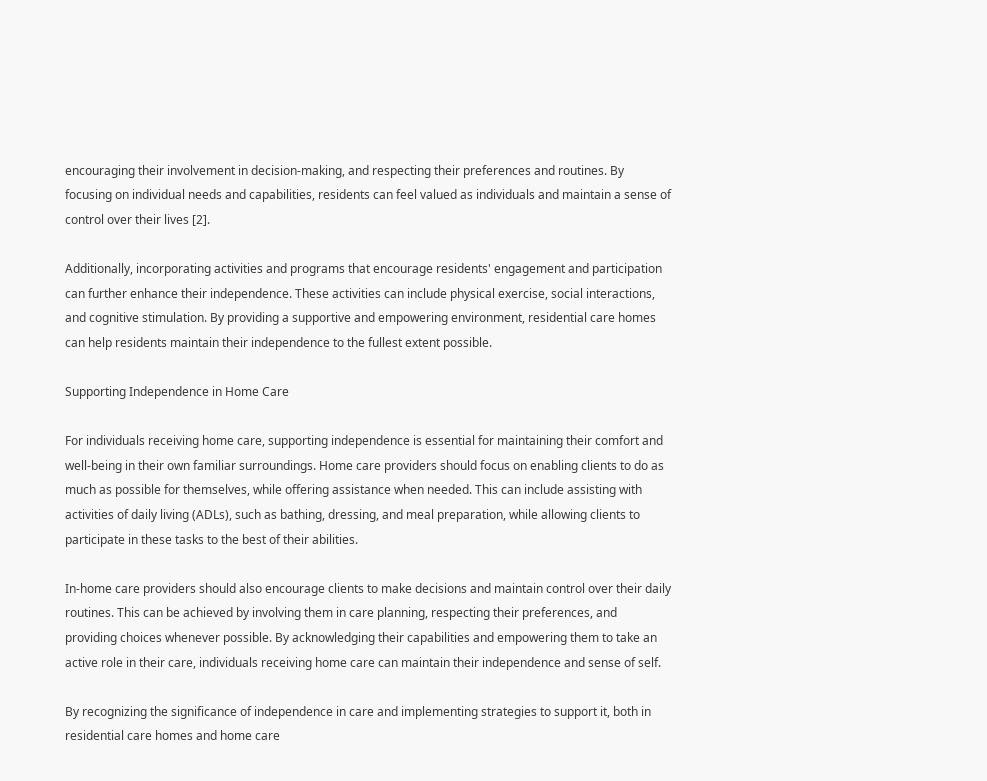encouraging their involvement in decision-making, and respecting their preferences and routines. By focusing on individual needs and capabilities, residents can feel valued as individuals and maintain a sense of control over their lives [2].

Additionally, incorporating activities and programs that encourage residents' engagement and participation can further enhance their independence. These activities can include physical exercise, social interactions, and cognitive stimulation. By providing a supportive and empowering environment, residential care homes can help residents maintain their independence to the fullest extent possible.

Supporting Independence in Home Care

For individuals receiving home care, supporting independence is essential for maintaining their comfort and well-being in their own familiar surroundings. Home care providers should focus on enabling clients to do as much as possible for themselves, while offering assistance when needed. This can include assisting with activities of daily living (ADLs), such as bathing, dressing, and meal preparation, while allowing clients to participate in these tasks to the best of their abilities.

In-home care providers should also encourage clients to make decisions and maintain control over their daily routines. This can be achieved by involving them in care planning, respecting their preferences, and providing choices whenever possible. By acknowledging their capabilities and empowering them to take an active role in their care, individuals receiving home care can maintain their independence and sense of self.

By recognizing the significance of independence in care and implementing strategies to support it, both in residential care homes and home care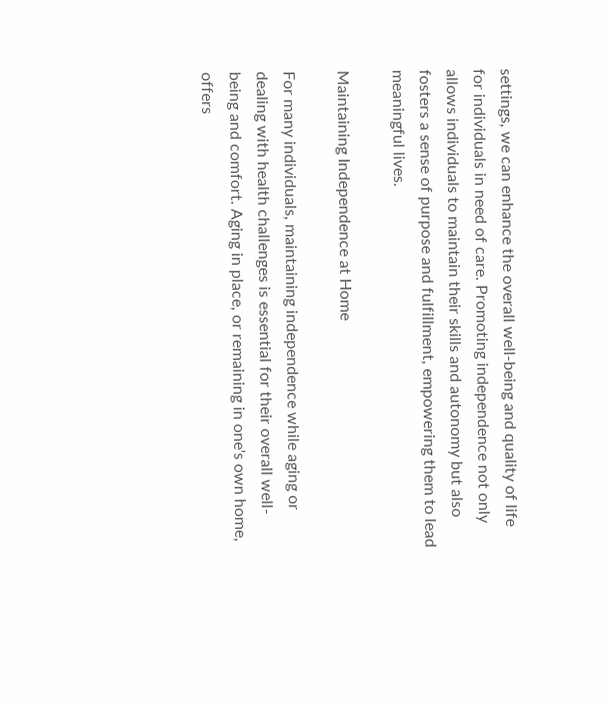settings, we can enhance the overall well-being and quality of life for individuals in need of care. Promoting independence not only allows individuals to maintain their skills and autonomy but also fosters a sense of purpose and fulfillment, empowering them to lead meaningful lives.

Maintaining Independence at Home

For many individuals, maintaining independence while aging or dealing with health challenges is essential for their overall well-being and comfort. Aging in place, or remaining in one's own home, offers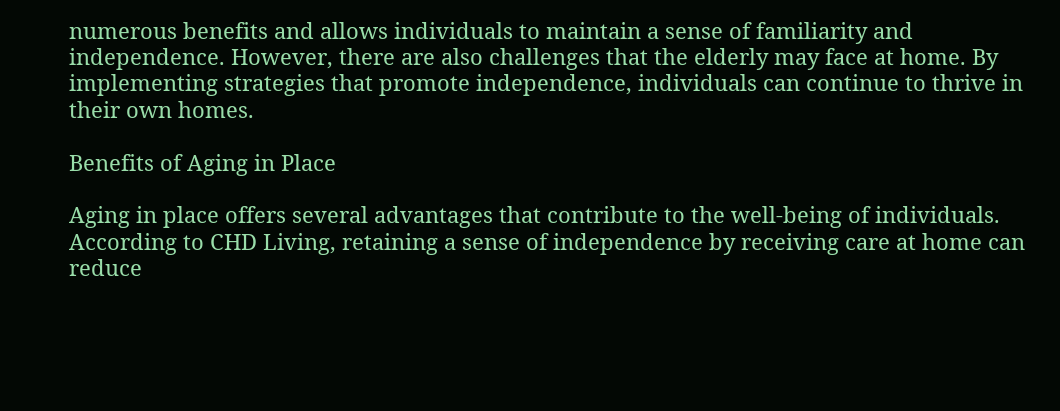numerous benefits and allows individuals to maintain a sense of familiarity and independence. However, there are also challenges that the elderly may face at home. By implementing strategies that promote independence, individuals can continue to thrive in their own homes.

Benefits of Aging in Place

Aging in place offers several advantages that contribute to the well-being of individuals. According to CHD Living, retaining a sense of independence by receiving care at home can reduce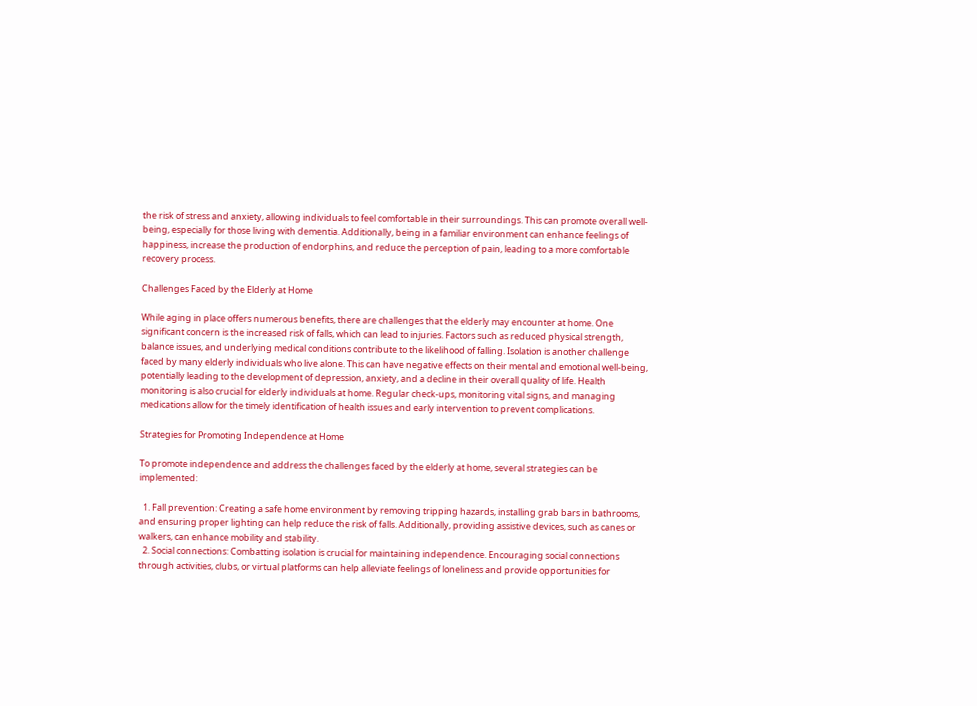the risk of stress and anxiety, allowing individuals to feel comfortable in their surroundings. This can promote overall well-being, especially for those living with dementia. Additionally, being in a familiar environment can enhance feelings of happiness, increase the production of endorphins, and reduce the perception of pain, leading to a more comfortable recovery process.

Challenges Faced by the Elderly at Home

While aging in place offers numerous benefits, there are challenges that the elderly may encounter at home. One significant concern is the increased risk of falls, which can lead to injuries. Factors such as reduced physical strength, balance issues, and underlying medical conditions contribute to the likelihood of falling. Isolation is another challenge faced by many elderly individuals who live alone. This can have negative effects on their mental and emotional well-being, potentially leading to the development of depression, anxiety, and a decline in their overall quality of life. Health monitoring is also crucial for elderly individuals at home. Regular check-ups, monitoring vital signs, and managing medications allow for the timely identification of health issues and early intervention to prevent complications.

Strategies for Promoting Independence at Home

To promote independence and address the challenges faced by the elderly at home, several strategies can be implemented:

  1. Fall prevention: Creating a safe home environment by removing tripping hazards, installing grab bars in bathrooms, and ensuring proper lighting can help reduce the risk of falls. Additionally, providing assistive devices, such as canes or walkers, can enhance mobility and stability.
  2. Social connections: Combatting isolation is crucial for maintaining independence. Encouraging social connections through activities, clubs, or virtual platforms can help alleviate feelings of loneliness and provide opportunities for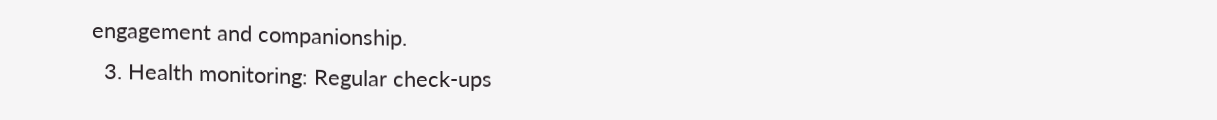engagement and companionship.
  3. Health monitoring: Regular check-ups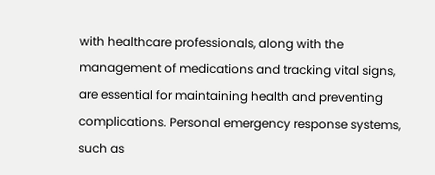with healthcare professionals, along with the management of medications and tracking vital signs, are essential for maintaining health and preventing complications. Personal emergency response systems, such as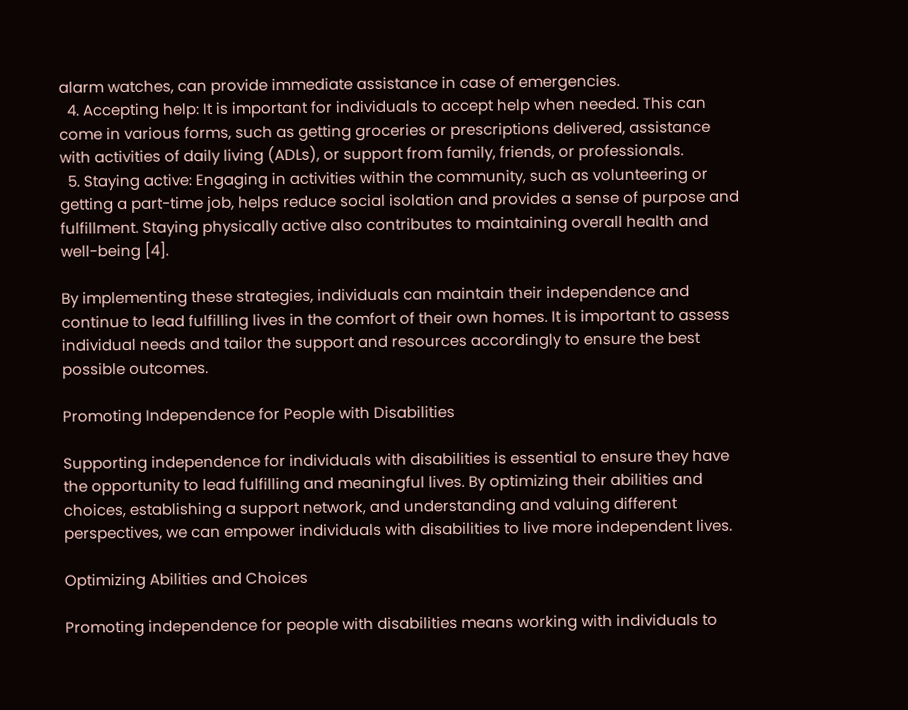alarm watches, can provide immediate assistance in case of emergencies.
  4. Accepting help: It is important for individuals to accept help when needed. This can come in various forms, such as getting groceries or prescriptions delivered, assistance with activities of daily living (ADLs), or support from family, friends, or professionals.
  5. Staying active: Engaging in activities within the community, such as volunteering or getting a part-time job, helps reduce social isolation and provides a sense of purpose and fulfillment. Staying physically active also contributes to maintaining overall health and well-being [4].

By implementing these strategies, individuals can maintain their independence and continue to lead fulfilling lives in the comfort of their own homes. It is important to assess individual needs and tailor the support and resources accordingly to ensure the best possible outcomes.

Promoting Independence for People with Disabilities

Supporting independence for individuals with disabilities is essential to ensure they have the opportunity to lead fulfilling and meaningful lives. By optimizing their abilities and choices, establishing a support network, and understanding and valuing different perspectives, we can empower individuals with disabilities to live more independent lives.

Optimizing Abilities and Choices

Promoting independence for people with disabilities means working with individuals to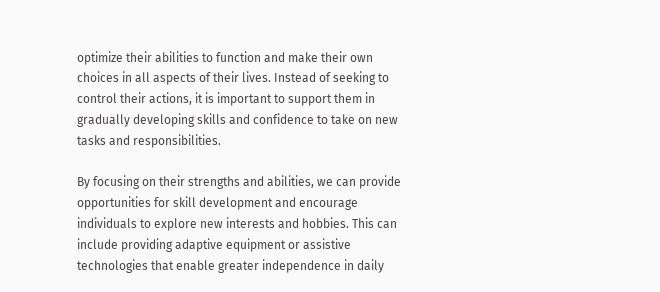optimize their abilities to function and make their own choices in all aspects of their lives. Instead of seeking to control their actions, it is important to support them in gradually developing skills and confidence to take on new tasks and responsibilities.

By focusing on their strengths and abilities, we can provide opportunities for skill development and encourage individuals to explore new interests and hobbies. This can include providing adaptive equipment or assistive technologies that enable greater independence in daily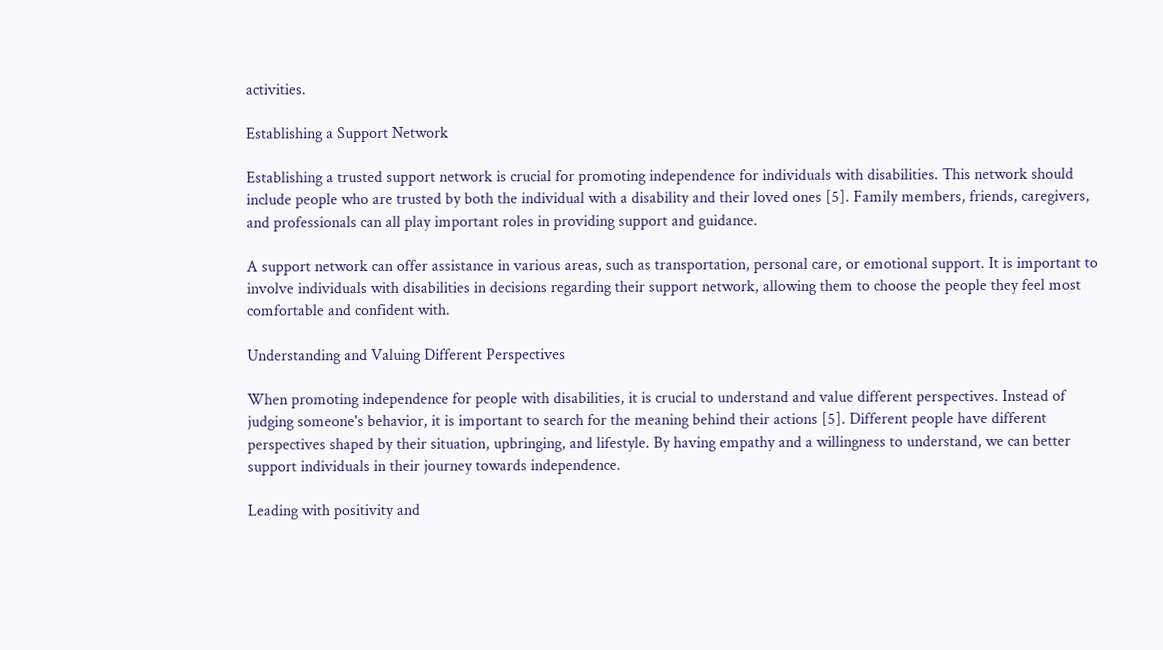activities.

Establishing a Support Network

Establishing a trusted support network is crucial for promoting independence for individuals with disabilities. This network should include people who are trusted by both the individual with a disability and their loved ones [5]. Family members, friends, caregivers, and professionals can all play important roles in providing support and guidance.

A support network can offer assistance in various areas, such as transportation, personal care, or emotional support. It is important to involve individuals with disabilities in decisions regarding their support network, allowing them to choose the people they feel most comfortable and confident with.

Understanding and Valuing Different Perspectives

When promoting independence for people with disabilities, it is crucial to understand and value different perspectives. Instead of judging someone's behavior, it is important to search for the meaning behind their actions [5]. Different people have different perspectives shaped by their situation, upbringing, and lifestyle. By having empathy and a willingness to understand, we can better support individuals in their journey towards independence.

Leading with positivity and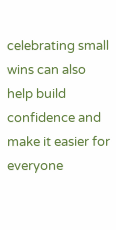celebrating small wins can also help build confidence and make it easier for everyone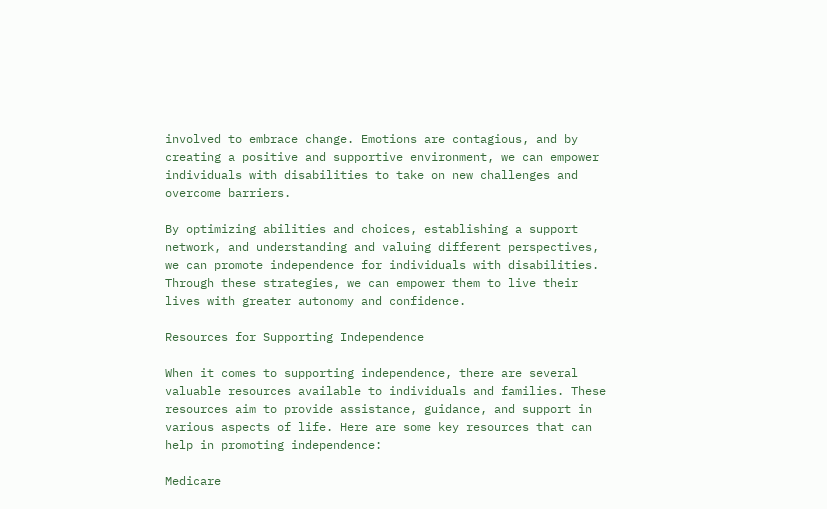involved to embrace change. Emotions are contagious, and by creating a positive and supportive environment, we can empower individuals with disabilities to take on new challenges and overcome barriers.

By optimizing abilities and choices, establishing a support network, and understanding and valuing different perspectives, we can promote independence for individuals with disabilities. Through these strategies, we can empower them to live their lives with greater autonomy and confidence.

Resources for Supporting Independence

When it comes to supporting independence, there are several valuable resources available to individuals and families. These resources aim to provide assistance, guidance, and support in various aspects of life. Here are some key resources that can help in promoting independence:

Medicare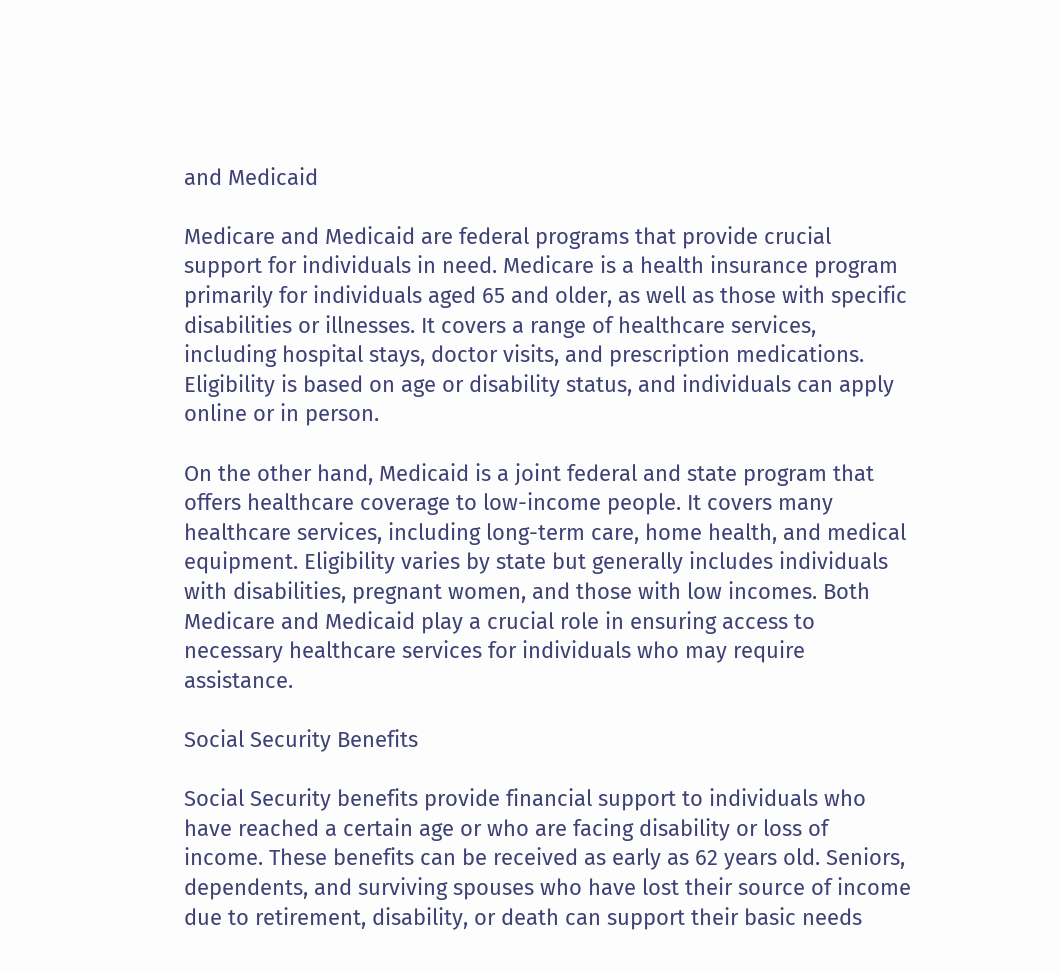and Medicaid

Medicare and Medicaid are federal programs that provide crucial support for individuals in need. Medicare is a health insurance program primarily for individuals aged 65 and older, as well as those with specific disabilities or illnesses. It covers a range of healthcare services, including hospital stays, doctor visits, and prescription medications. Eligibility is based on age or disability status, and individuals can apply online or in person.

On the other hand, Medicaid is a joint federal and state program that offers healthcare coverage to low-income people. It covers many healthcare services, including long-term care, home health, and medical equipment. Eligibility varies by state but generally includes individuals with disabilities, pregnant women, and those with low incomes. Both Medicare and Medicaid play a crucial role in ensuring access to necessary healthcare services for individuals who may require assistance.

Social Security Benefits

Social Security benefits provide financial support to individuals who have reached a certain age or who are facing disability or loss of income. These benefits can be received as early as 62 years old. Seniors, dependents, and surviving spouses who have lost their source of income due to retirement, disability, or death can support their basic needs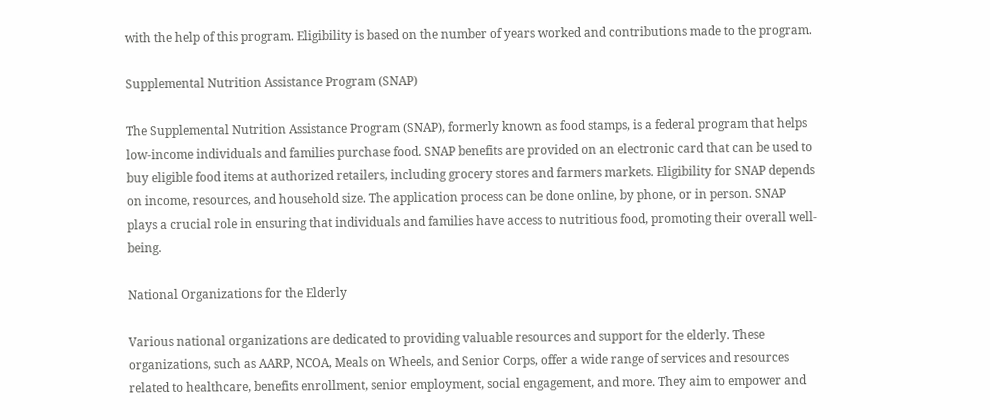with the help of this program. Eligibility is based on the number of years worked and contributions made to the program.

Supplemental Nutrition Assistance Program (SNAP)

The Supplemental Nutrition Assistance Program (SNAP), formerly known as food stamps, is a federal program that helps low-income individuals and families purchase food. SNAP benefits are provided on an electronic card that can be used to buy eligible food items at authorized retailers, including grocery stores and farmers markets. Eligibility for SNAP depends on income, resources, and household size. The application process can be done online, by phone, or in person. SNAP plays a crucial role in ensuring that individuals and families have access to nutritious food, promoting their overall well-being.

National Organizations for the Elderly

Various national organizations are dedicated to providing valuable resources and support for the elderly. These organizations, such as AARP, NCOA, Meals on Wheels, and Senior Corps, offer a wide range of services and resources related to healthcare, benefits enrollment, senior employment, social engagement, and more. They aim to empower and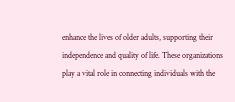enhance the lives of older adults, supporting their independence and quality of life. These organizations play a vital role in connecting individuals with the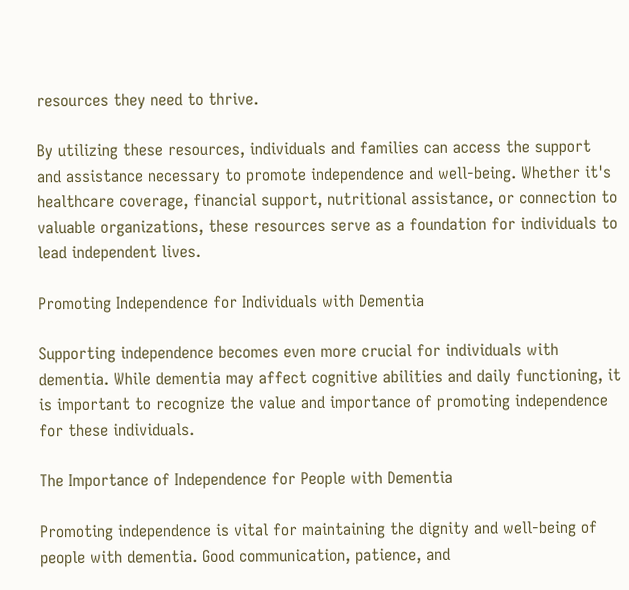resources they need to thrive.

By utilizing these resources, individuals and families can access the support and assistance necessary to promote independence and well-being. Whether it's healthcare coverage, financial support, nutritional assistance, or connection to valuable organizations, these resources serve as a foundation for individuals to lead independent lives.

Promoting Independence for Individuals with Dementia

Supporting independence becomes even more crucial for individuals with dementia. While dementia may affect cognitive abilities and daily functioning, it is important to recognize the value and importance of promoting independence for these individuals.

The Importance of Independence for People with Dementia

Promoting independence is vital for maintaining the dignity and well-being of people with dementia. Good communication, patience, and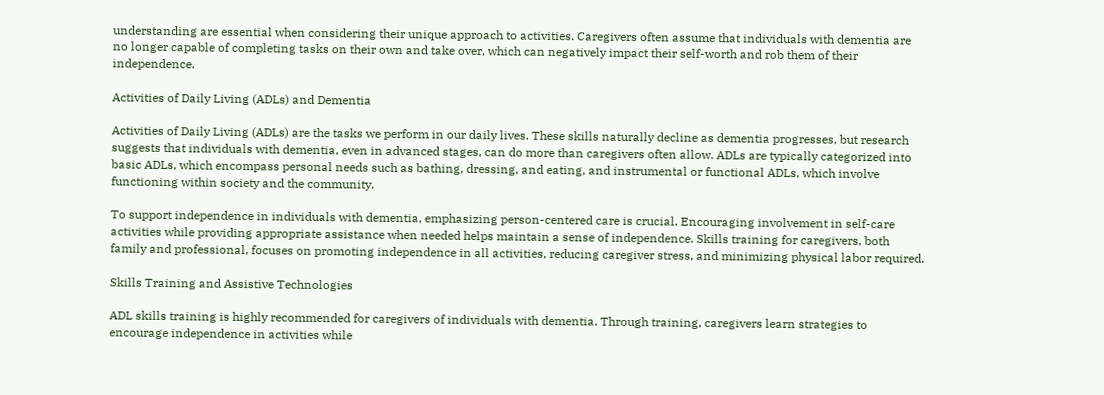understanding are essential when considering their unique approach to activities. Caregivers often assume that individuals with dementia are no longer capable of completing tasks on their own and take over, which can negatively impact their self-worth and rob them of their independence.

Activities of Daily Living (ADLs) and Dementia

Activities of Daily Living (ADLs) are the tasks we perform in our daily lives. These skills naturally decline as dementia progresses, but research suggests that individuals with dementia, even in advanced stages, can do more than caregivers often allow. ADLs are typically categorized into basic ADLs, which encompass personal needs such as bathing, dressing, and eating, and instrumental or functional ADLs, which involve functioning within society and the community.

To support independence in individuals with dementia, emphasizing person-centered care is crucial. Encouraging involvement in self-care activities while providing appropriate assistance when needed helps maintain a sense of independence. Skills training for caregivers, both family and professional, focuses on promoting independence in all activities, reducing caregiver stress, and minimizing physical labor required.

Skills Training and Assistive Technologies

ADL skills training is highly recommended for caregivers of individuals with dementia. Through training, caregivers learn strategies to encourage independence in activities while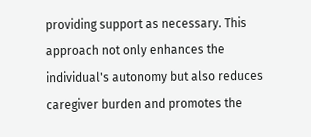providing support as necessary. This approach not only enhances the individual's autonomy but also reduces caregiver burden and promotes the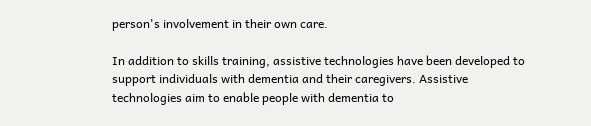person's involvement in their own care.

In addition to skills training, assistive technologies have been developed to support individuals with dementia and their caregivers. Assistive technologies aim to enable people with dementia to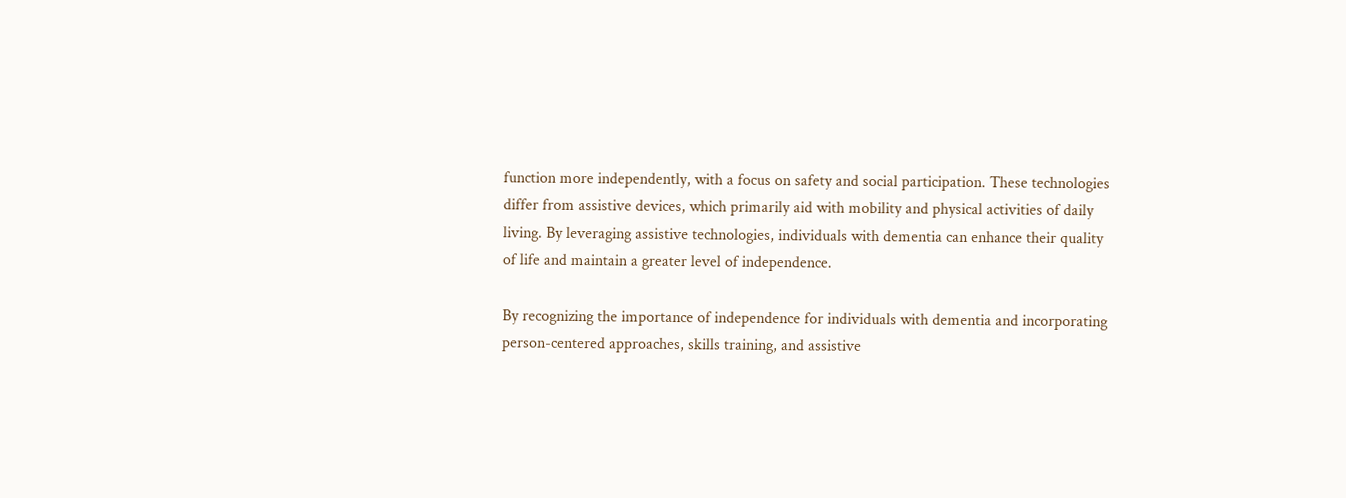function more independently, with a focus on safety and social participation. These technologies differ from assistive devices, which primarily aid with mobility and physical activities of daily living. By leveraging assistive technologies, individuals with dementia can enhance their quality of life and maintain a greater level of independence.

By recognizing the importance of independence for individuals with dementia and incorporating person-centered approaches, skills training, and assistive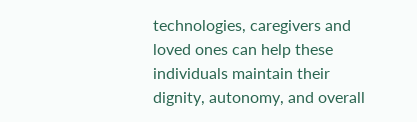technologies, caregivers and loved ones can help these individuals maintain their dignity, autonomy, and overall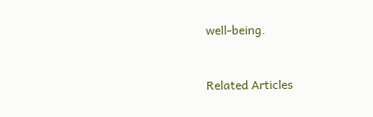well-being.


Related Articles